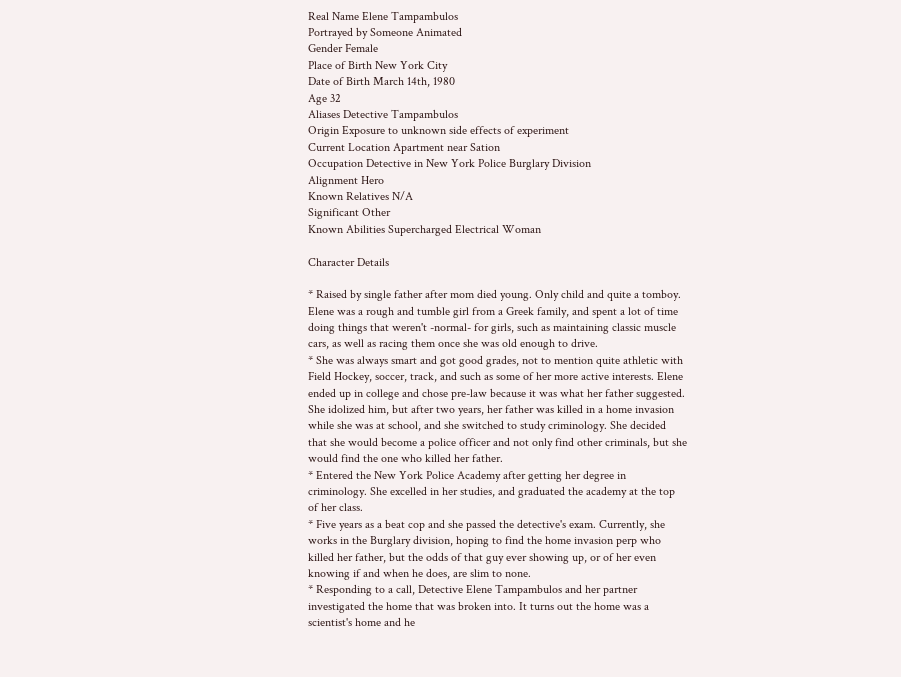Real Name Elene Tampambulos
Portrayed by Someone Animated
Gender Female
Place of Birth New York City
Date of Birth March 14th, 1980
Age 32
Aliases Detective Tampambulos
Origin Exposure to unknown side effects of experiment
Current Location Apartment near Sation
Occupation Detective in New York Police Burglary Division
Alignment Hero
Known Relatives N/A
Significant Other
Known Abilities Supercharged Electrical Woman

Character Details

* Raised by single father after mom died young. Only child and quite a tomboy. Elene was a rough and tumble girl from a Greek family, and spent a lot of time doing things that weren't -normal- for girls, such as maintaining classic muscle cars, as well as racing them once she was old enough to drive.
* She was always smart and got good grades, not to mention quite athletic with Field Hockey, soccer, track, and such as some of her more active interests. Elene ended up in college and chose pre-law because it was what her father suggested. She idolized him, but after two years, her father was killed in a home invasion while she was at school, and she switched to study criminology. She decided that she would become a police officer and not only find other criminals, but she would find the one who killed her father.
* Entered the New York Police Academy after getting her degree in criminology. She excelled in her studies, and graduated the academy at the top of her class.
* Five years as a beat cop and she passed the detective's exam. Currently, she works in the Burglary division, hoping to find the home invasion perp who killed her father, but the odds of that guy ever showing up, or of her even knowing if and when he does, are slim to none.
* Responding to a call, Detective Elene Tampambulos and her partner investigated the home that was broken into. It turns out the home was a scientist's home and he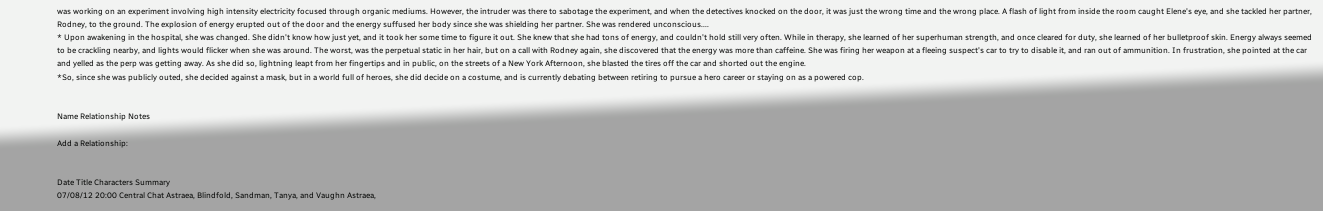was working on an experiment involving high intensity electricity focused through organic mediums. However, the intruder was there to sabotage the experiment, and when the detectives knocked on the door, it was just the wrong time and the wrong place. A flash of light from inside the room caught Elene's eye, and she tackled her partner, Rodney, to the ground. The explosion of energy erupted out of the door and the energy suffused her body since she was shielding her partner. She was rendered unconscious....
* Upon awakening in the hospital, she was changed. She didn't know how just yet, and it took her some time to figure it out. She knew that she had tons of energy, and couldn't hold still very often. While in therapy, she learned of her superhuman strength, and once cleared for duty, she learned of her bulletproof skin. Energy always seemed to be crackling nearby, and lights would flicker when she was around. The worst, was the perpetual static in her hair, but on a call with Rodney again, she discovered that the energy was more than caffeine. She was firing her weapon at a fleeing suspect's car to try to disable it, and ran out of ammunition. In frustration, she pointed at the car and yelled as the perp was getting away. As she did so, lightning leapt from her fingertips and in public, on the streets of a New York Afternoon, she blasted the tires off the car and shorted out the engine.
*So, since she was publicly outed, she decided against a mask, but in a world full of heroes, she did decide on a costume, and is currently debating between retiring to pursue a hero career or staying on as a powered cop.


Name Relationship Notes

Add a Relationship:


Date Title Characters Summary
07/08/12 20:00 Central Chat Astraea, Blindfold, Sandman, Tanya, and Vaughn Astraea,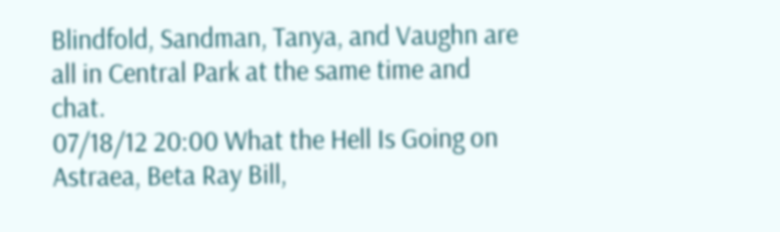Blindfold, Sandman, Tanya, and Vaughn are all in Central Park at the same time and chat.
07/18/12 20:00 What the Hell Is Going on Astraea, Beta Ray Bill,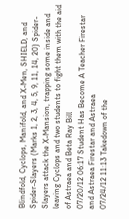Blindfold, Cyclops, Manifold, and X-Men, SHIELD, and Spider-Slayers (Marks 1, 2, 3, 4, 5, 9, 11, 14, 20) Spider-Slayers attack the X-Mansion, trapping some inside and leaving Cyclops and two students to fight them with the aid of Astraea and Beta Ray Bill
07/20/12 06:17 Student Has Become A Teacher Firestar and Astraea Firestar and Astraea
07/24/12 11:13 Takedown of the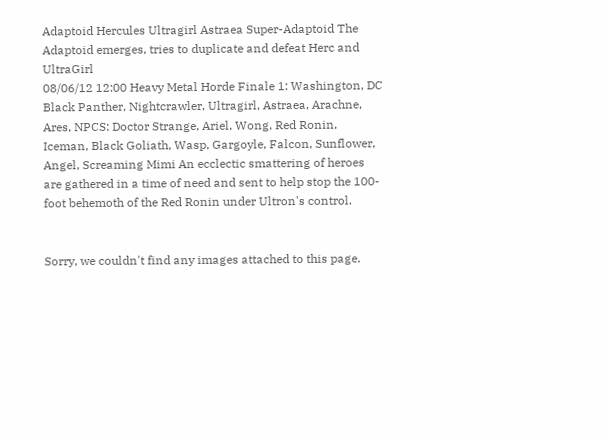Adaptoid Hercules Ultragirl Astraea Super-Adaptoid The Adaptoid emerges, tries to duplicate and defeat Herc and UltraGirl
08/06/12 12:00 Heavy Metal Horde Finale 1: Washington, DC Black Panther, Nightcrawler, Ultragirl, Astraea, Arachne, Ares, NPCS: Doctor Strange, Ariel, Wong, Red Ronin, Iceman, Black Goliath, Wasp, Gargoyle, Falcon, Sunflower, Angel, Screaming Mimi An ecclectic smattering of heroes are gathered in a time of need and sent to help stop the 100-foot behemoth of the Red Ronin under Ultron's control.


Sorry, we couldn't find any images attached to this page.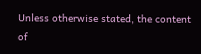Unless otherwise stated, the content of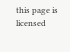this page is licensed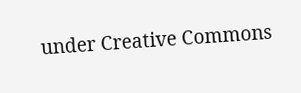under Creative Commons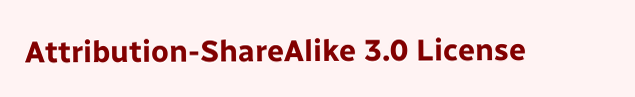Attribution-ShareAlike 3.0 License